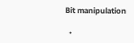Bit manipulation

  •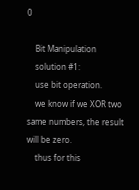0

    Bit Manipulation
    solution #1:
    use bit operation.
    we know if we XOR two same numbers, the result will be zero.
    thus for this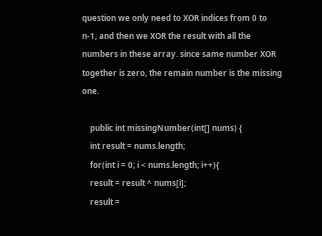question we only need to XOR indices from 0 to n-1, and then we XOR the result with all the numbers in these array. since same number XOR together is zero, the remain number is the missing one.

    public int missingNumber(int[] nums) {
    int result = nums.length;
    for(int i = 0; i < nums.length; i++){
    result = result ^ nums[i];
    result =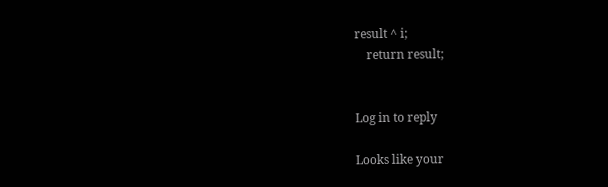result ^ i;
    return result;


Log in to reply

Looks like your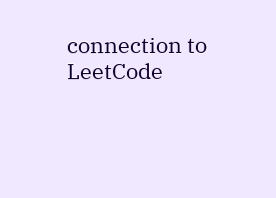connection to LeetCode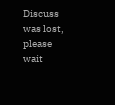Discuss was lost, please wait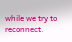while we try to reconnect.